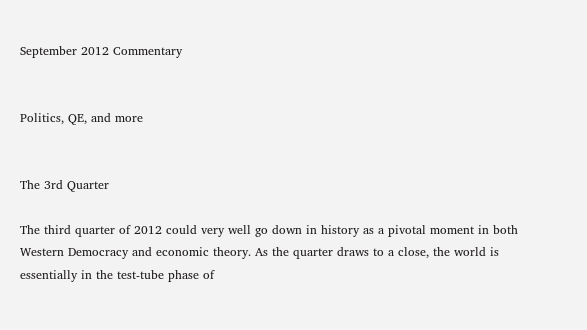September 2012 Commentary


Politics, QE, and more


The 3rd Quarter

The third quarter of 2012 could very well go down in history as a pivotal moment in both Western Democracy and economic theory. As the quarter draws to a close, the world is essentially in the test-tube phase of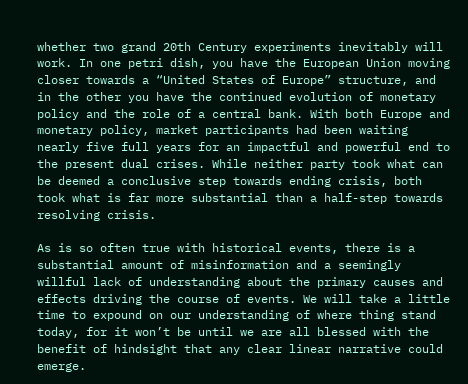whether two grand 20th Century experiments inevitably will work. In one petri dish, you have the European Union moving closer towards a “United States of Europe” structure, and in the other you have the continued evolution of monetary policy and the role of a central bank. With both Europe and monetary policy, market participants had been waiting nearly five full years for an impactful and powerful end to the present dual crises. While neither party took what can be deemed a conclusive step towards ending crisis, both took what is far more substantial than a half-step towards resolving crisis.

As is so often true with historical events, there is a substantial amount of misinformation and a seemingly willful lack of understanding about the primary causes and effects driving the course of events. We will take a little time to expound on our understanding of where thing stand today, for it won’t be until we are all blessed with the benefit of hindsight that any clear linear narrative could emerge.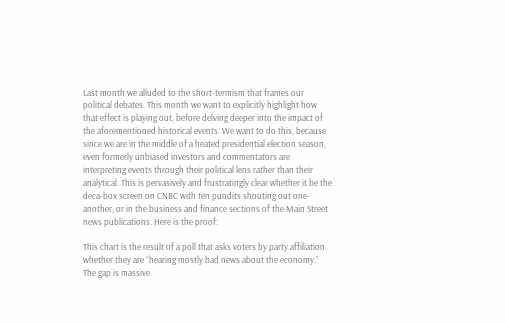Last month we alluded to the short-termism that frames our political debates. This month we want to explicitly highlight how that effect is playing out, before delving deeper into the impact of the aforementioned historical events. We want to do this, because since we are in the middle of a heated presidential election season, even formerly unbiased investors and commentators are interpreting events through their political lens rather than their analytical. This is pervasively and frustratingly clear whether it be the deca-box screen on CNBC with ten pundits shouting out one-another, or in the business and finance sections of the Main Street news publications. Here is the proof:

This chart is the result of a poll that asks voters by party affiliation whether they are “hearing mostly bad news about the economy.” The gap is massive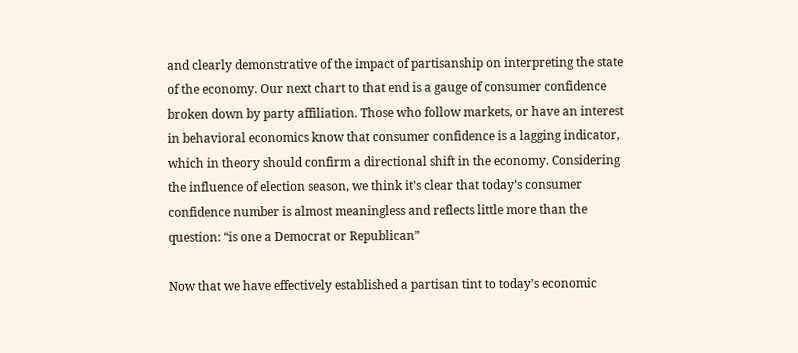and clearly demonstrative of the impact of partisanship on interpreting the state of the economy. Our next chart to that end is a gauge of consumer confidence broken down by party affiliation. Those who follow markets, or have an interest in behavioral economics know that consumer confidence is a lagging indicator, which in theory should confirm a directional shift in the economy. Considering the influence of election season, we think it’s clear that today’s consumer confidence number is almost meaningless and reflects little more than the question: “is one a Democrat or Republican”

Now that we have effectively established a partisan tint to today’s economic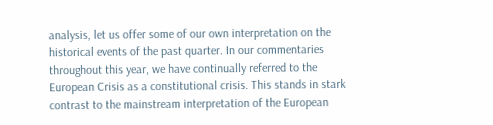analysis, let us offer some of our own interpretation on the historical events of the past quarter. In our commentaries throughout this year, we have continually referred to the European Crisis as a constitutional crisis. This stands in stark contrast to the mainstream interpretation of the European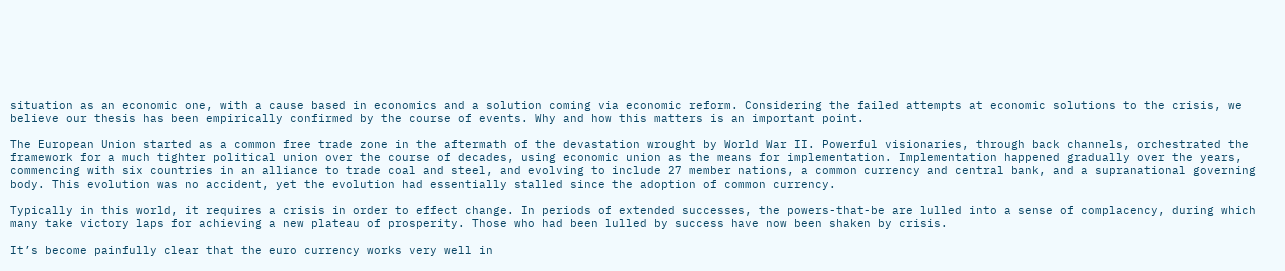situation as an economic one, with a cause based in economics and a solution coming via economic reform. Considering the failed attempts at economic solutions to the crisis, we believe our thesis has been empirically confirmed by the course of events. Why and how this matters is an important point.

The European Union started as a common free trade zone in the aftermath of the devastation wrought by World War II. Powerful visionaries, through back channels, orchestrated the framework for a much tighter political union over the course of decades, using economic union as the means for implementation. Implementation happened gradually over the years, commencing with six countries in an alliance to trade coal and steel, and evolving to include 27 member nations, a common currency and central bank, and a supranational governing body. This evolution was no accident, yet the evolution had essentially stalled since the adoption of common currency.

Typically in this world, it requires a crisis in order to effect change. In periods of extended successes, the powers-that-be are lulled into a sense of complacency, during which many take victory laps for achieving a new plateau of prosperity. Those who had been lulled by success have now been shaken by crisis.

It’s become painfully clear that the euro currency works very well in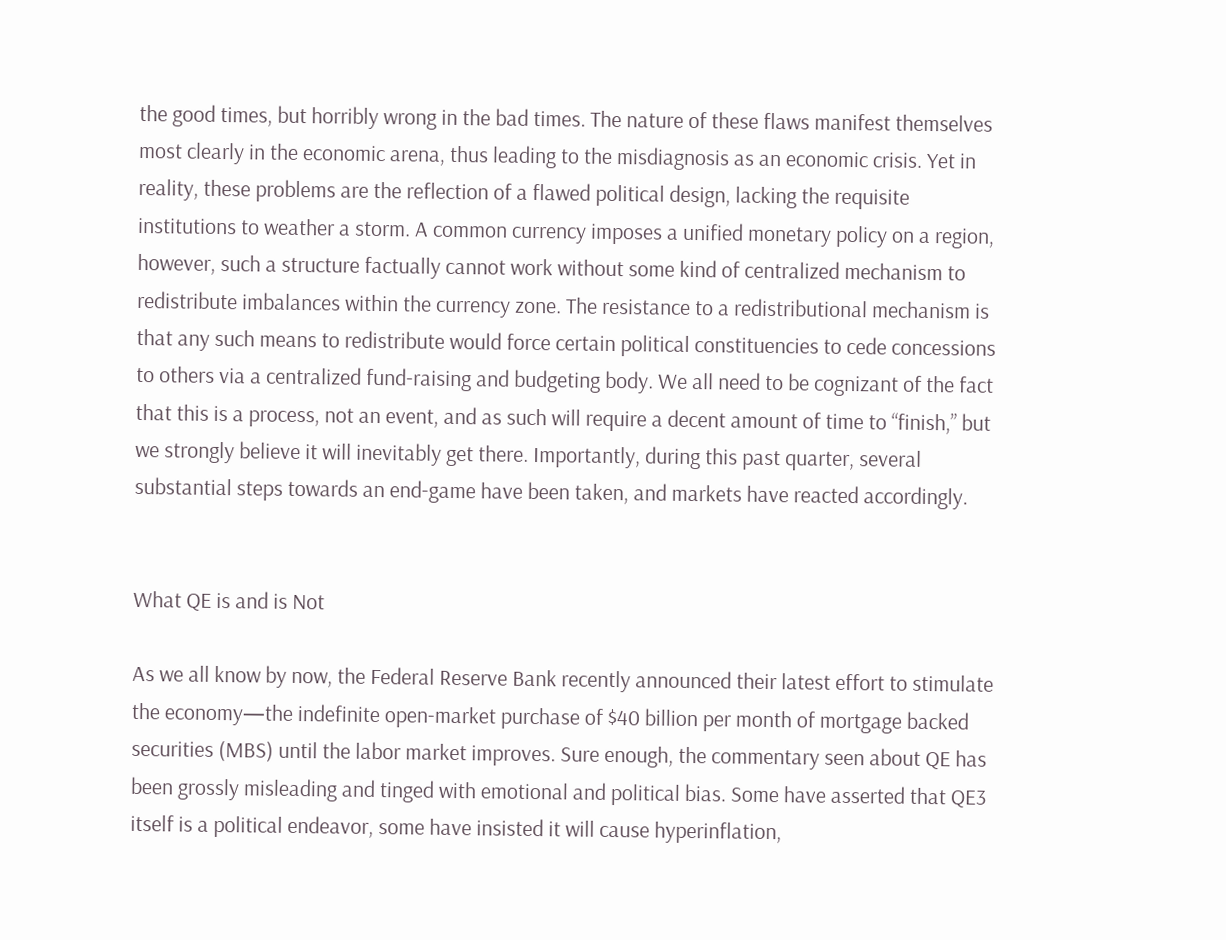the good times, but horribly wrong in the bad times. The nature of these flaws manifest themselves most clearly in the economic arena, thus leading to the misdiagnosis as an economic crisis. Yet in reality, these problems are the reflection of a flawed political design, lacking the requisite institutions to weather a storm. A common currency imposes a unified monetary policy on a region, however, such a structure factually cannot work without some kind of centralized mechanism to redistribute imbalances within the currency zone. The resistance to a redistributional mechanism is that any such means to redistribute would force certain political constituencies to cede concessions to others via a centralized fund-raising and budgeting body. We all need to be cognizant of the fact that this is a process, not an event, and as such will require a decent amount of time to “finish,” but we strongly believe it will inevitably get there. Importantly, during this past quarter, several substantial steps towards an end-game have been taken, and markets have reacted accordingly.


What QE is and is Not

As we all know by now, the Federal Reserve Bank recently announced their latest effort to stimulate the economy—the indefinite open-market purchase of $40 billion per month of mortgage backed securities (MBS) until the labor market improves. Sure enough, the commentary seen about QE has been grossly misleading and tinged with emotional and political bias. Some have asserted that QE3 itself is a political endeavor, some have insisted it will cause hyperinflation,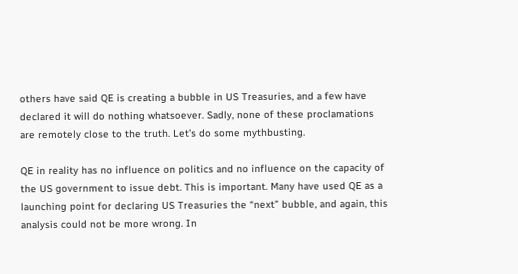others have said QE is creating a bubble in US Treasuries, and a few have declared it will do nothing whatsoever. Sadly, none of these proclamations are remotely close to the truth. Let’s do some mythbusting.

QE in reality has no influence on politics and no influence on the capacity of the US government to issue debt. This is important. Many have used QE as a launching point for declaring US Treasuries the “next” bubble, and again, this analysis could not be more wrong. In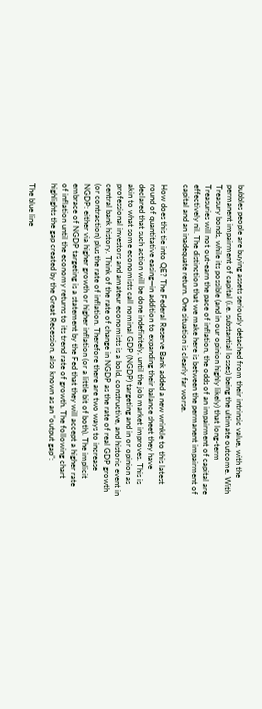bubbles people are buying assets seriously detached from their intrinsic value, with the permanent impairment of capital (i.e. substantial losses) being the ultimate outcome. With Treasury bonds, while its possible (and in our opinion highly likely) that long-term Treasuries will not out-earn the pace of inflation, the odds of an impairment of capital are effectively nil. The distinction that we make here is between the permanent impairment of capital and an inadequate return. One situation is clearly far worse.

How does this tie into QE? The Federal Reserve Bank added a new wrinkle to this latest round of quantitative easing—in addition to expanding their balance sheet they have declared that such action will be done indefinitely, until the job market improves. This is akin to what some economists call nominal GDP (NGDP) targeting and in or opinion as professional investors and amateur economists is a bold, constructive, and historic event in central bank history. Think of the rate of change in NGDP as the rate of real GDP growth (or contraction) plus the rate of inflation. Therefore there are two ways to increase NGDP: either via higher growth or higher inflation (or a little bit of both). The implicit embrace of NGDP targeting is a statement by the Fed that they will accept a higher rate of inflation until the economy returns to its trend rate of growth. The following chart highlights the gap created by the Great Recession, also known as an “output gap”:

The blue line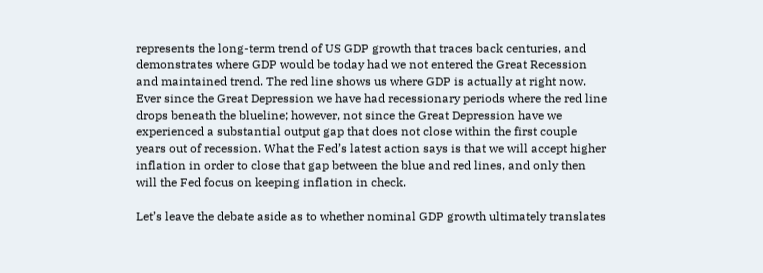represents the long-term trend of US GDP growth that traces back centuries, and demonstrates where GDP would be today had we not entered the Great Recession and maintained trend. The red line shows us where GDP is actually at right now. Ever since the Great Depression we have had recessionary periods where the red line drops beneath the blueline; however, not since the Great Depression have we experienced a substantial output gap that does not close within the first couple years out of recession. What the Fed’s latest action says is that we will accept higher inflation in order to close that gap between the blue and red lines, and only then will the Fed focus on keeping inflation in check.

Let’s leave the debate aside as to whether nominal GDP growth ultimately translates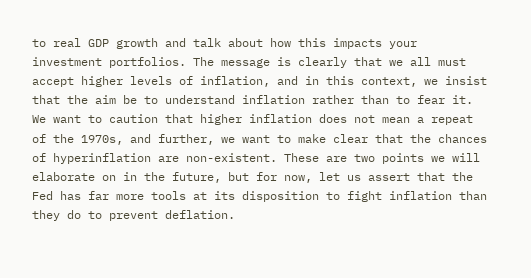to real GDP growth and talk about how this impacts your investment portfolios. The message is clearly that we all must accept higher levels of inflation, and in this context, we insist that the aim be to understand inflation rather than to fear it. We want to caution that higher inflation does not mean a repeat of the 1970s, and further, we want to make clear that the chances of hyperinflation are non-existent. These are two points we will elaborate on in the future, but for now, let us assert that the Fed has far more tools at its disposition to fight inflation than they do to prevent deflation.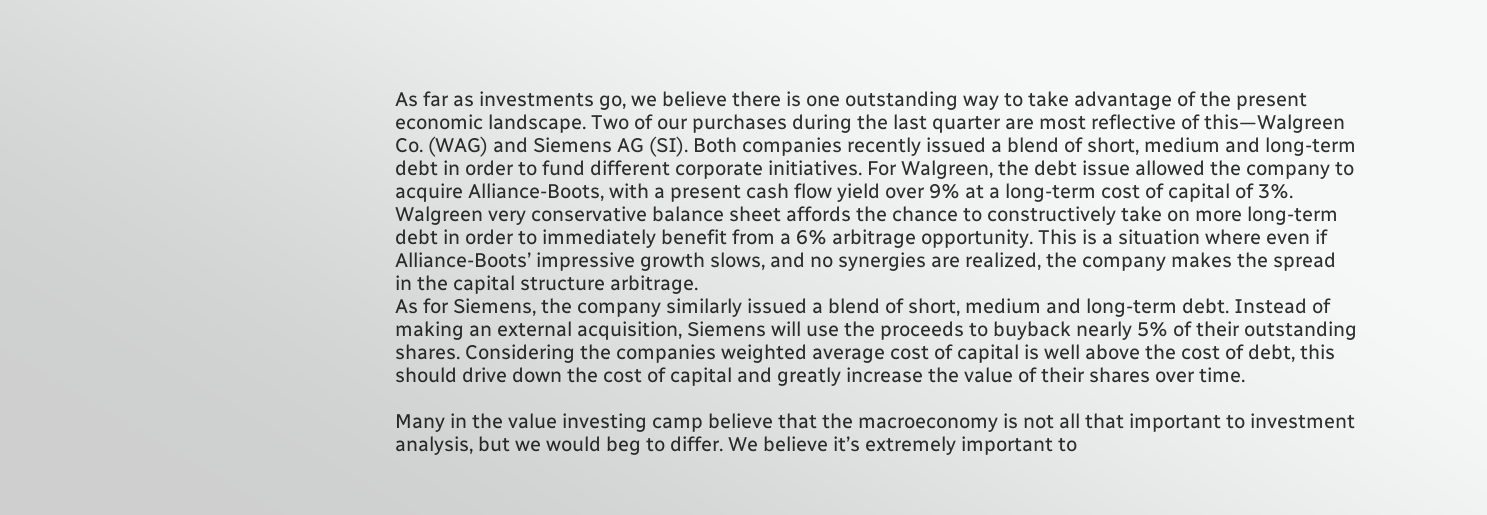As far as investments go, we believe there is one outstanding way to take advantage of the present economic landscape. Two of our purchases during the last quarter are most reflective of this—Walgreen Co. (WAG) and Siemens AG (SI). Both companies recently issued a blend of short, medium and long-term debt in order to fund different corporate initiatives. For Walgreen, the debt issue allowed the company to acquire Alliance-Boots, with a present cash flow yield over 9% at a long-term cost of capital of 3%. Walgreen very conservative balance sheet affords the chance to constructively take on more long-term debt in order to immediately benefit from a 6% arbitrage opportunity. This is a situation where even if Alliance-Boots’ impressive growth slows, and no synergies are realized, the company makes the spread in the capital structure arbitrage.
As for Siemens, the company similarly issued a blend of short, medium and long-term debt. Instead of making an external acquisition, Siemens will use the proceeds to buyback nearly 5% of their outstanding shares. Considering the companies weighted average cost of capital is well above the cost of debt, this should drive down the cost of capital and greatly increase the value of their shares over time.

Many in the value investing camp believe that the macroeconomy is not all that important to investment analysis, but we would beg to differ. We believe it’s extremely important to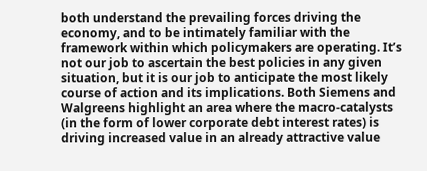both understand the prevailing forces driving the economy, and to be intimately familiar with the framework within which policymakers are operating. It’s not our job to ascertain the best policies in any given situation, but it is our job to anticipate the most likely course of action and its implications. Both Siemens and Walgreens highlight an area where the macro-catalysts (in the form of lower corporate debt interest rates) is driving increased value in an already attractive value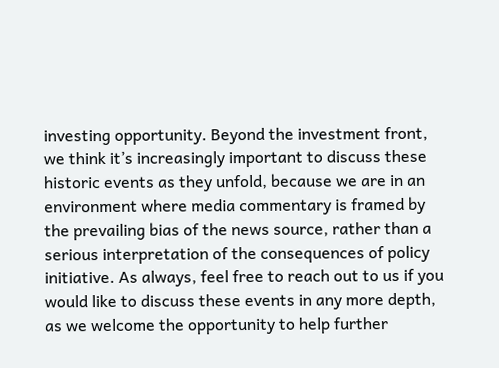investing opportunity. Beyond the investment front, we think it’s increasingly important to discuss these historic events as they unfold, because we are in an environment where media commentary is framed by the prevailing bias of the news source, rather than a serious interpretation of the consequences of policy initiative. As always, feel free to reach out to us if you would like to discuss these events in any more depth, as we welcome the opportunity to help further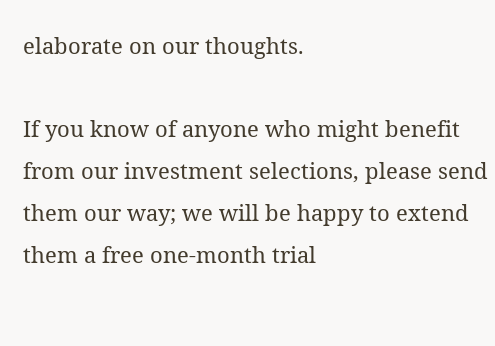elaborate on our thoughts.

If you know of anyone who might benefit from our investment selections, please send them our way; we will be happy to extend them a free one-month trial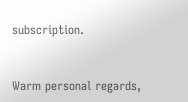subscription.


Warm personal regards,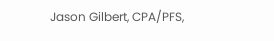Jason Gilbert, CPA/PFS,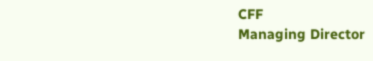CFF
Managing Director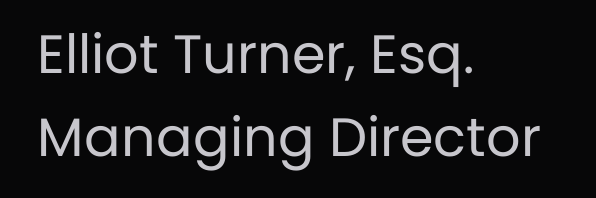Elliot Turner, Esq.
Managing Director